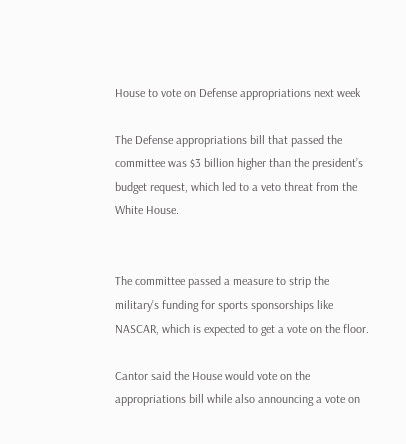House to vote on Defense appropriations next week

The Defense appropriations bill that passed the committee was $3 billion higher than the president’s budget request, which led to a veto threat from the White House.


The committee passed a measure to strip the military’s funding for sports sponsorships like NASCAR, which is expected to get a vote on the floor.

Cantor said the House would vote on the appropriations bill while also announcing a vote on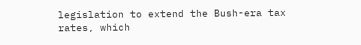legislation to extend the Bush-era tax rates, which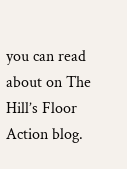you can read about on The Hill’s Floor Action blog.